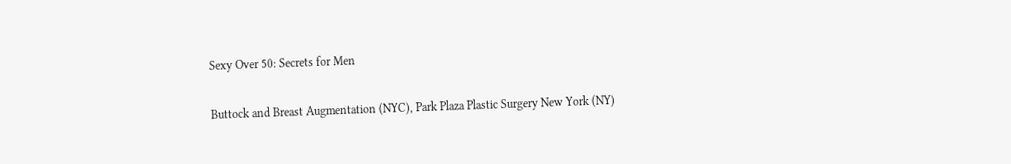Sexy Over 50: Secrets for Men

Buttock and Breast Augmentation (NYC), Park Plaza Plastic Surgery New York (NY)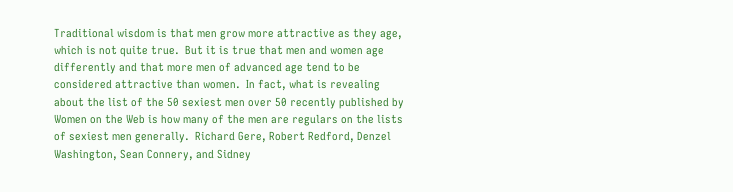Traditional wisdom is that men grow more attractive as they age, which is not quite true.  But it is true that men and women age differently and that more men of advanced age tend to be considered attractive than women.  In fact, what is revealing about the list of the 50 sexiest men over 50 recently published by Women on the Web is how many of the men are regulars on the lists of sexiest men generally.  Richard Gere, Robert Redford, Denzel Washington, Sean Connery, and Sidney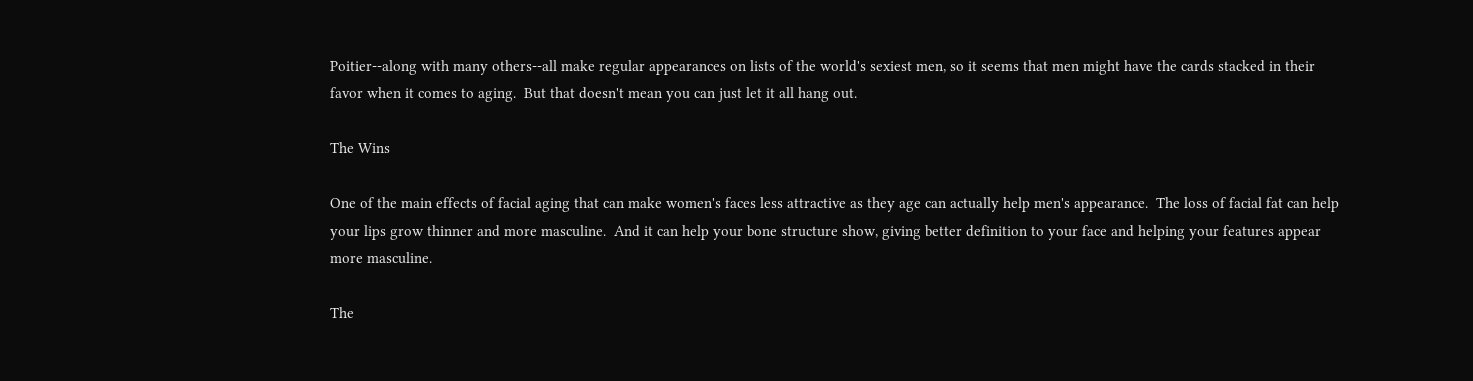Poitier--along with many others--all make regular appearances on lists of the world's sexiest men, so it seems that men might have the cards stacked in their favor when it comes to aging.  But that doesn't mean you can just let it all hang out.

The Wins

One of the main effects of facial aging that can make women's faces less attractive as they age can actually help men's appearance.  The loss of facial fat can help your lips grow thinner and more masculine.  And it can help your bone structure show, giving better definition to your face and helping your features appear more masculine.

The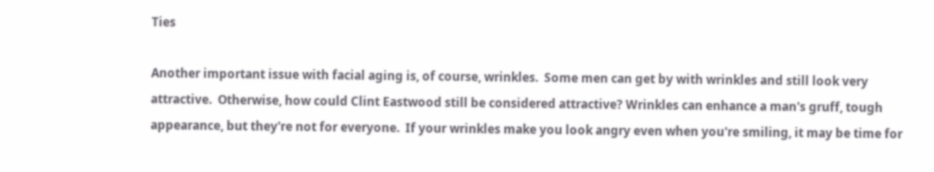Ties

Another important issue with facial aging is, of course, wrinkles.  Some men can get by with wrinkles and still look very attractive.  Otherwise, how could Clint Eastwood still be considered attractive? Wrinkles can enhance a man's gruff, tough appearance, but they're not for everyone.  If your wrinkles make you look angry even when you're smiling, it may be time for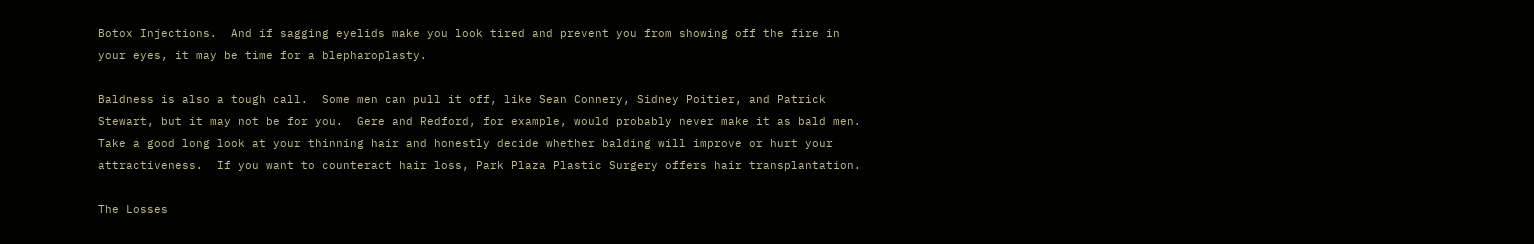Botox Injections.  And if sagging eyelids make you look tired and prevent you from showing off the fire in your eyes, it may be time for a blepharoplasty.

Baldness is also a tough call.  Some men can pull it off, like Sean Connery, Sidney Poitier, and Patrick Stewart, but it may not be for you.  Gere and Redford, for example, would probably never make it as bald men.  Take a good long look at your thinning hair and honestly decide whether balding will improve or hurt your attractiveness.  If you want to counteract hair loss, Park Plaza Plastic Surgery offers hair transplantation.

The Losses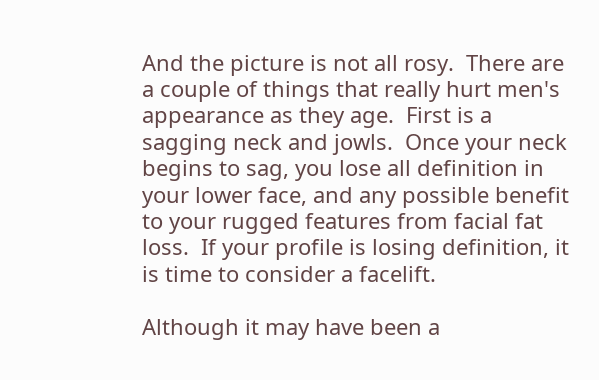And the picture is not all rosy.  There are a couple of things that really hurt men's appearance as they age.  First is a sagging neck and jowls.  Once your neck begins to sag, you lose all definition in your lower face, and any possible benefit to your rugged features from facial fat loss.  If your profile is losing definition, it is time to consider a facelift.

Although it may have been a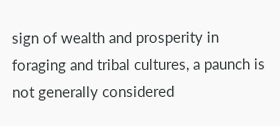sign of wealth and prosperity in foraging and tribal cultures, a paunch is not generally considered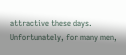attractive these days.  Unfortunately, for many men,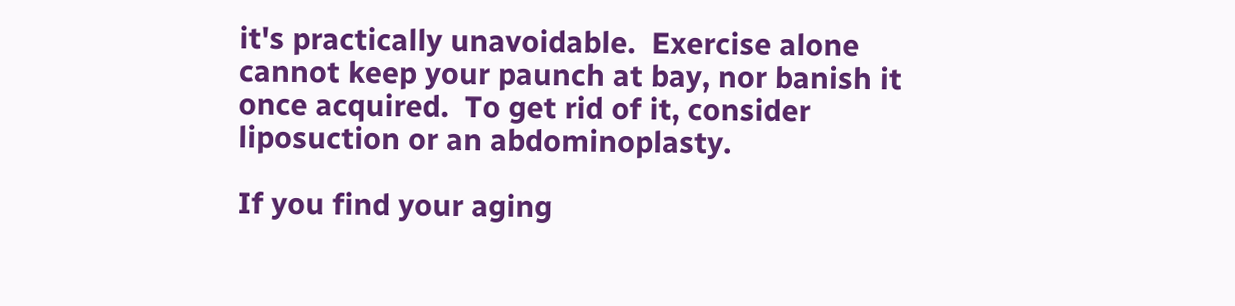it's practically unavoidable.  Exercise alone cannot keep your paunch at bay, nor banish it once acquired.  To get rid of it, consider liposuction or an abdominoplasty.

If you find your aging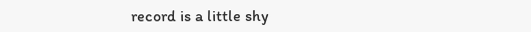record is a little shy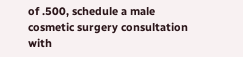of .500, schedule a male cosmetic surgery consultation with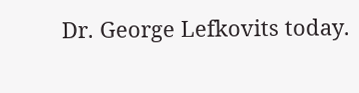Dr. George Lefkovits today.